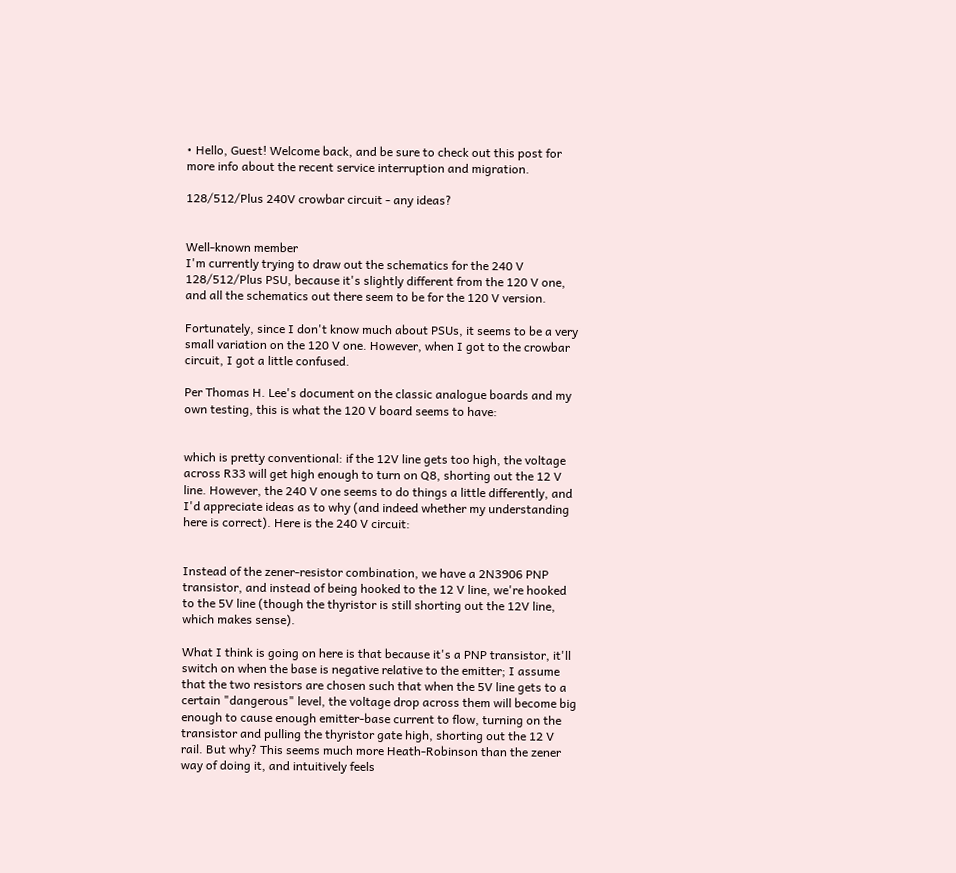• Hello, Guest! Welcome back, and be sure to check out this post for more info about the recent service interruption and migration.

128/512/Plus 240V crowbar circuit - any ideas?


Well-known member
I'm currently trying to draw out the schematics for the 240 V 128/512/Plus PSU, because it's slightly different from the 120 V one, and all the schematics out there seem to be for the 120 V version.

Fortunately, since I don't know much about PSUs, it seems to be a very small variation on the 120 V one. However, when I got to the crowbar circuit, I got a little confused.

Per Thomas H. Lee's document on the classic analogue boards and my own testing, this is what the 120 V board seems to have:


which is pretty conventional: if the 12V line gets too high, the voltage across R33 will get high enough to turn on Q8, shorting out the 12 V line. However, the 240 V one seems to do things a little differently, and I'd appreciate ideas as to why (and indeed whether my understanding here is correct). Here is the 240 V circuit:


Instead of the zener-resistor combination, we have a 2N3906 PNP transistor, and instead of being hooked to the 12 V line, we're hooked to the 5V line (though the thyristor is still shorting out the 12V line, which makes sense).

What I think is going on here is that because it's a PNP transistor, it'll switch on when the base is negative relative to the emitter; I assume that the two resistors are chosen such that when the 5V line gets to a certain "dangerous" level, the voltage drop across them will become big enough to cause enough emitter-base current to flow, turning on the transistor and pulling the thyristor gate high, shorting out the 12 V rail. But why? This seems much more Heath-Robinson than the zener way of doing it, and intuitively feels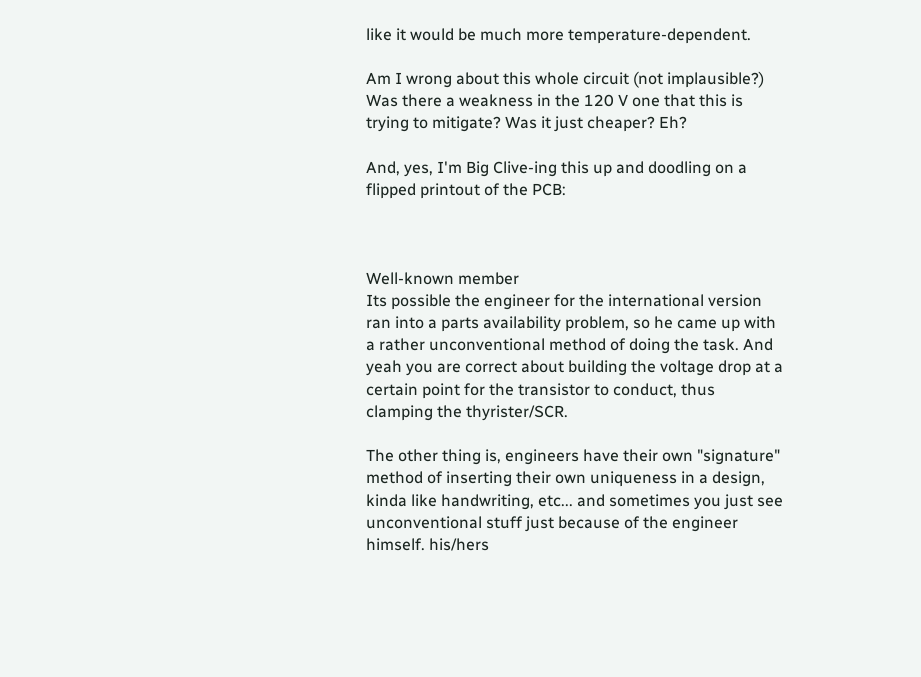like it would be much more temperature-dependent.

Am I wrong about this whole circuit (not implausible?) Was there a weakness in the 120 V one that this is trying to mitigate? Was it just cheaper? Eh?

And, yes, I'm Big Clive-ing this up and doodling on a flipped printout of the PCB:



Well-known member
Its possible the engineer for the international version ran into a parts availability problem, so he came up with a rather unconventional method of doing the task. And yeah you are correct about building the voltage drop at a certain point for the transistor to conduct, thus clamping the thyrister/SCR.

The other thing is, engineers have their own "signature" method of inserting their own uniqueness in a design, kinda like handwriting, etc... and sometimes you just see unconventional stuff just because of the engineer himself. his/hers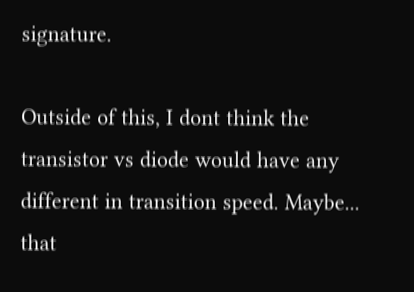signature.

Outside of this, I dont think the transistor vs diode would have any different in transition speed. Maybe... that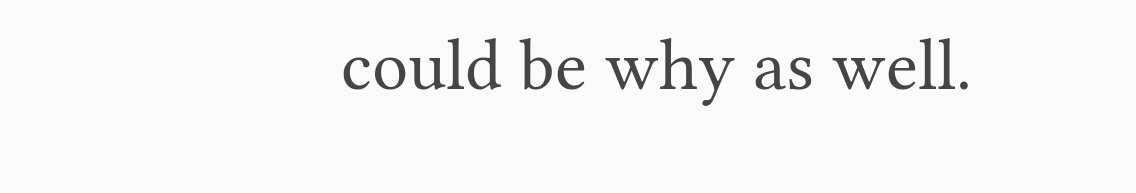could be why as well.